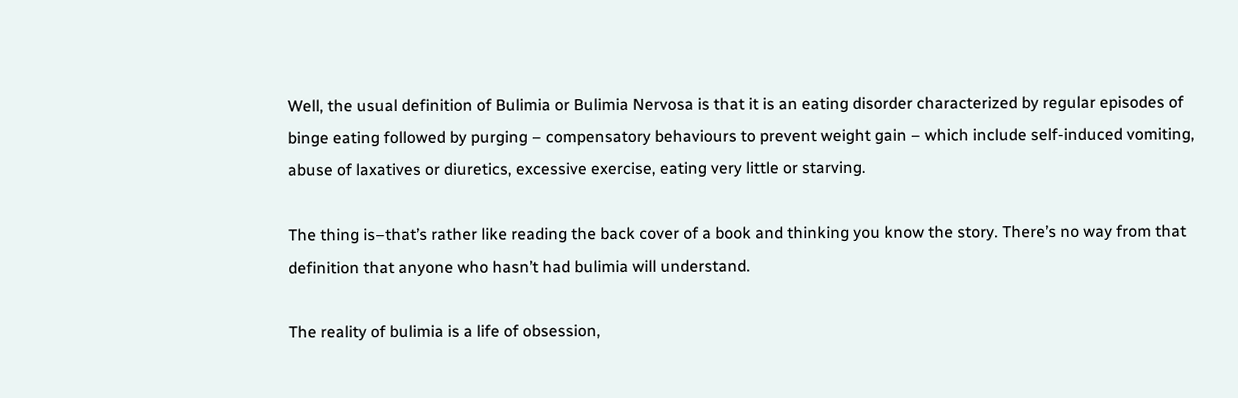Well, the usual definition of Bulimia or Bulimia Nervosa is that it is an eating disorder characterized by regular episodes of binge eating followed by purging – compensatory behaviours to prevent weight gain – which include self-induced vomiting, abuse of laxatives or diuretics, excessive exercise, eating very little or starving.

The thing is–that’s rather like reading the back cover of a book and thinking you know the story. There’s no way from that definition that anyone who hasn’t had bulimia will understand.

The reality of bulimia is a life of obsession,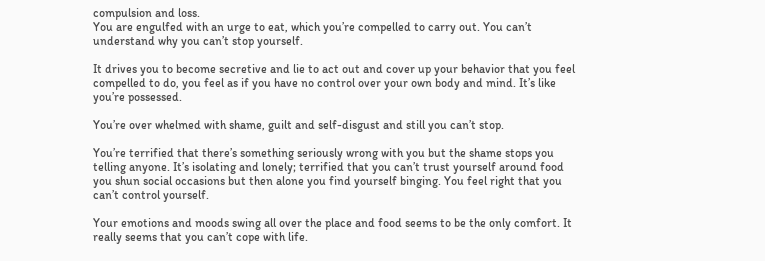compulsion and loss.
You are engulfed with an urge to eat, which you’re compelled to carry out. You can’t understand why you can’t stop yourself.

It drives you to become secretive and lie to act out and cover up your behavior that you feel compelled to do, you feel as if you have no control over your own body and mind. It’s like you’re possessed.

You’re over whelmed with shame, guilt and self-disgust and still you can’t stop.

You’re terrified that there’s something seriously wrong with you but the shame stops you telling anyone. It’s isolating and lonely; terrified that you can’t trust yourself around food you shun social occasions but then alone you find yourself binging. You feel right that you can’t control yourself.

Your emotions and moods swing all over the place and food seems to be the only comfort. It really seems that you can’t cope with life.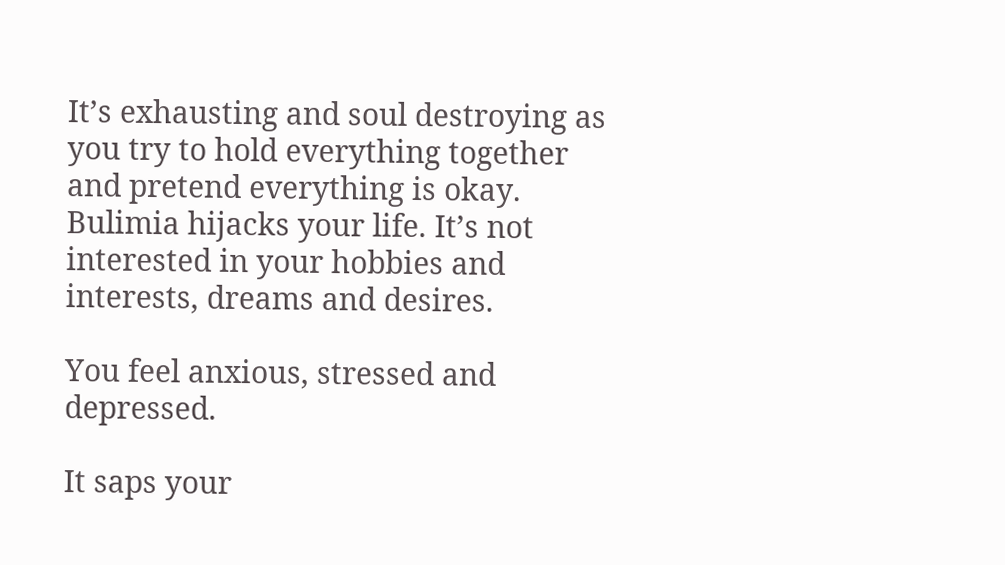It’s exhausting and soul destroying as you try to hold everything together and pretend everything is okay.
Bulimia hijacks your life. It’s not interested in your hobbies and interests, dreams and desires.

You feel anxious, stressed and depressed.

It saps your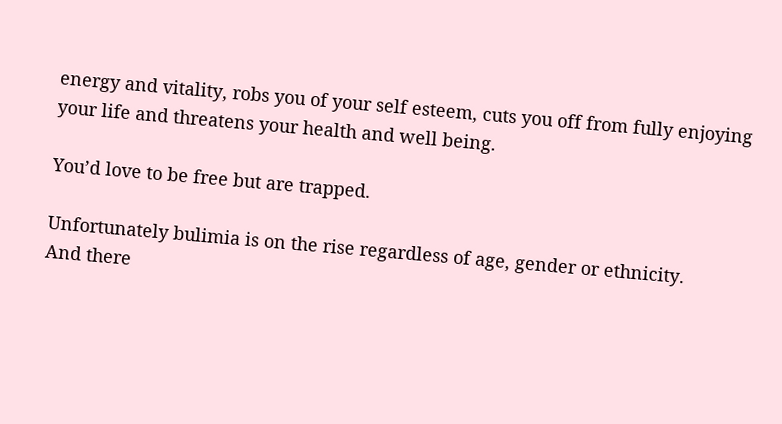energy and vitality, robs you of your self esteem, cuts you off from fully enjoying your life and threatens your health and well being.

You’d love to be free but are trapped.

Unfortunately bulimia is on the rise regardless of age, gender or ethnicity.
And there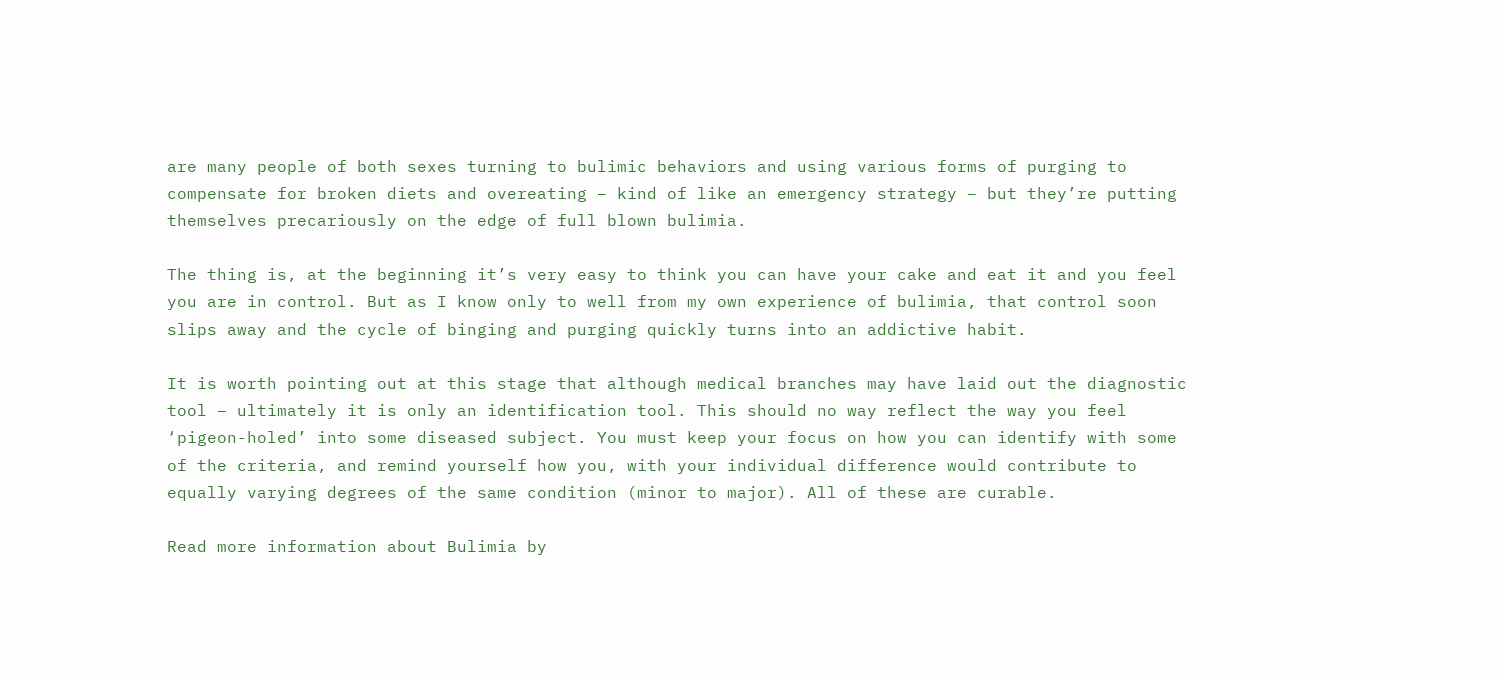are many people of both sexes turning to bulimic behaviors and using various forms of purging to compensate for broken diets and overeating – kind of like an emergency strategy – but they’re putting themselves precariously on the edge of full blown bulimia.

The thing is, at the beginning it’s very easy to think you can have your cake and eat it and you feel you are in control. But as I know only to well from my own experience of bulimia, that control soon slips away and the cycle of binging and purging quickly turns into an addictive habit.

It is worth pointing out at this stage that although medical branches may have laid out the diagnostic tool – ultimately it is only an identification tool. This should no way reflect the way you feel ‘pigeon-holed’ into some diseased subject. You must keep your focus on how you can identify with some of the criteria, and remind yourself how you, with your individual difference would contribute to equally varying degrees of the same condition (minor to major). All of these are curable.

Read more information about Bulimia by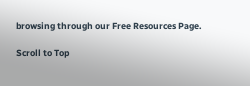browsing through our Free Resources Page.

Scroll to Top